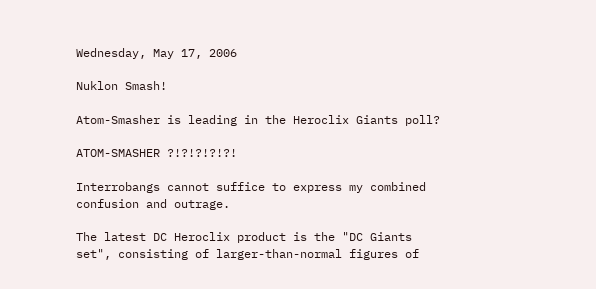Wednesday, May 17, 2006

Nuklon Smash!

Atom-Smasher is leading in the Heroclix Giants poll?

ATOM-SMASHER ?!?!?!?!?!

Interrobangs cannot suffice to express my combined confusion and outrage.

The latest DC Heroclix product is the "DC Giants set", consisting of larger-than-normal figures of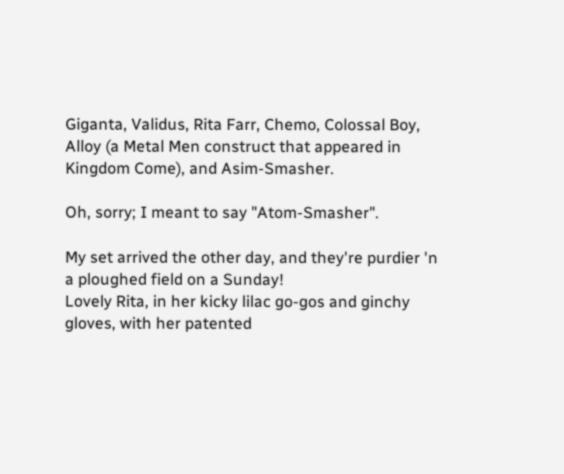Giganta, Validus, Rita Farr, Chemo, Colossal Boy, Alloy (a Metal Men construct that appeared in Kingdom Come), and Asim-Smasher.

Oh, sorry; I meant to say "Atom-Smasher".

My set arrived the other day, and they're purdier 'n a ploughed field on a Sunday!
Lovely Rita, in her kicky lilac go-gos and ginchy gloves, with her patented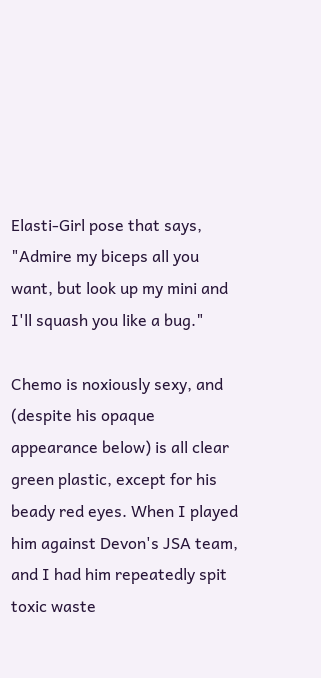Elasti-Girl pose that says, "Admire my biceps all you want, but look up my mini and I'll squash you like a bug."

Chemo is noxiously sexy, and (despite his opaque appearance below) is all clear green plastic, except for his beady red eyes. When I played him against Devon's JSA team, and I had him repeatedly spit toxic waste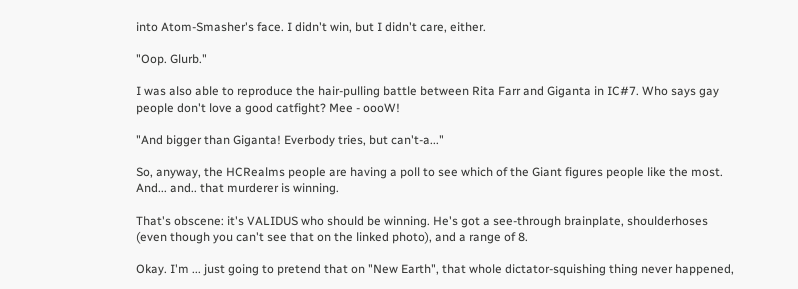into Atom-Smasher's face. I didn't win, but I didn't care, either.

"Oop. Glurb."

I was also able to reproduce the hair-pulling battle between Rita Farr and Giganta in IC#7. Who says gay people don't love a good catfight? Mee - oooW!

"And bigger than Giganta! Everbody tries, but can't-a..."

So, anyway, the HCRealms people are having a poll to see which of the Giant figures people like the most. And... and.. that murderer is winning.

That's obscene: it's VALIDUS who should be winning. He's got a see-through brainplate, shoulderhoses (even though you can't see that on the linked photo), and a range of 8.

Okay. I'm ... just going to pretend that on "New Earth", that whole dictator-squishing thing never happened,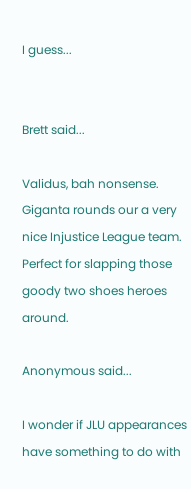I guess...


Brett said...

Validus, bah nonsense. Giganta rounds our a very nice Injustice League team. Perfect for slapping those goody two shoes heroes around.

Anonymous said...

I wonder if JLU appearances have something to do with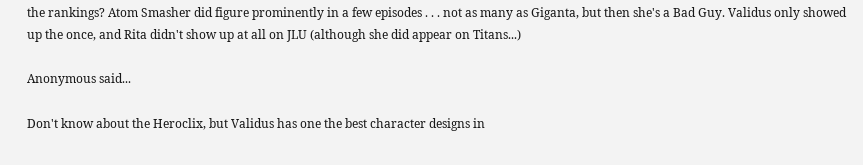the rankings? Atom Smasher did figure prominently in a few episodes . . . not as many as Giganta, but then she's a Bad Guy. Validus only showed up the once, and Rita didn't show up at all on JLU (although she did appear on Titans...)

Anonymous said...

Don't know about the Heroclix, but Validus has one the best character designs in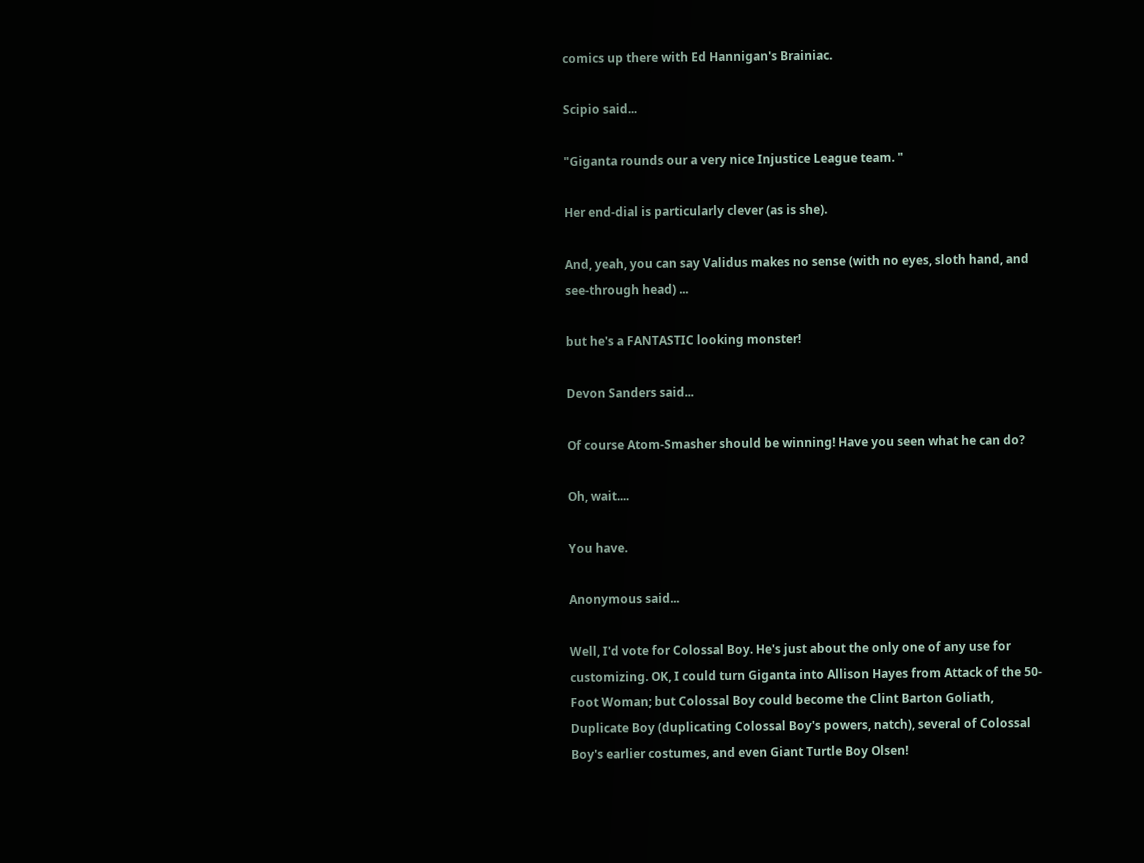comics up there with Ed Hannigan's Brainiac.

Scipio said...

"Giganta rounds our a very nice Injustice League team. "

Her end-dial is particularly clever (as is she).

And, yeah, you can say Validus makes no sense (with no eyes, sloth hand, and see-through head) ...

but he's a FANTASTIC looking monster!

Devon Sanders said...

Of course Atom-Smasher should be winning! Have you seen what he can do?

Oh, wait....

You have.

Anonymous said...

Well, I'd vote for Colossal Boy. He's just about the only one of any use for customizing. OK, I could turn Giganta into Allison Hayes from Attack of the 50-Foot Woman; but Colossal Boy could become the Clint Barton Goliath, Duplicate Boy (duplicating Colossal Boy's powers, natch), several of Colossal Boy's earlier costumes, and even Giant Turtle Boy Olsen!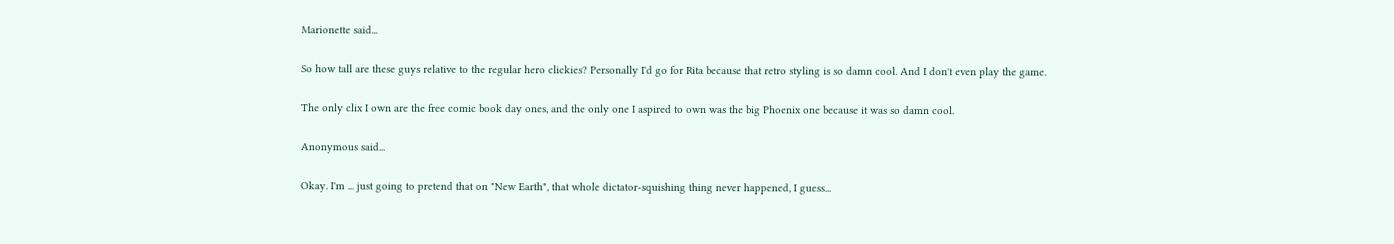Marionette said...

So how tall are these guys relative to the regular hero clickies? Personally I'd go for Rita because that retro styling is so damn cool. And I don't even play the game.

The only clix I own are the free comic book day ones, and the only one I aspired to own was the big Phoenix one because it was so damn cool.

Anonymous said...

Okay. I'm ... just going to pretend that on "New Earth", that whole dictator-squishing thing never happened, I guess...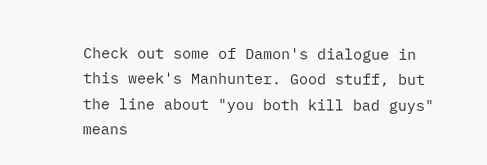Check out some of Damon's dialogue in this week's Manhunter. Good stuff, but the line about "you both kill bad guys" means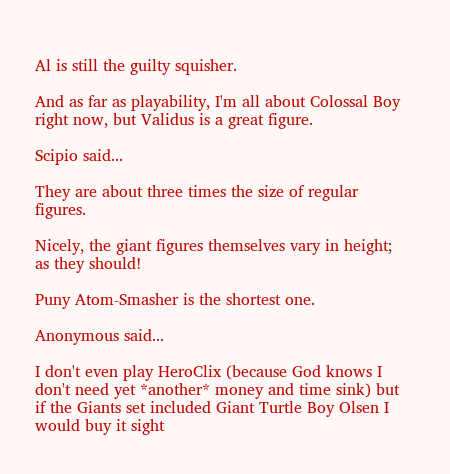Al is still the guilty squisher.

And as far as playability, I'm all about Colossal Boy right now, but Validus is a great figure.

Scipio said...

They are about three times the size of regular figures.

Nicely, the giant figures themselves vary in height; as they should!

Puny Atom-Smasher is the shortest one.

Anonymous said...

I don't even play HeroClix (because God knows I don't need yet *another* money and time sink) but if the Giants set included Giant Turtle Boy Olsen I would buy it sight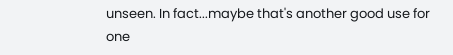unseen. In fact...maybe that's another good use for one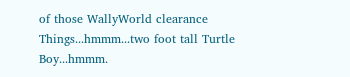of those WallyWorld clearance Things...hmmm...two foot tall Turtle Boy...hmmm.